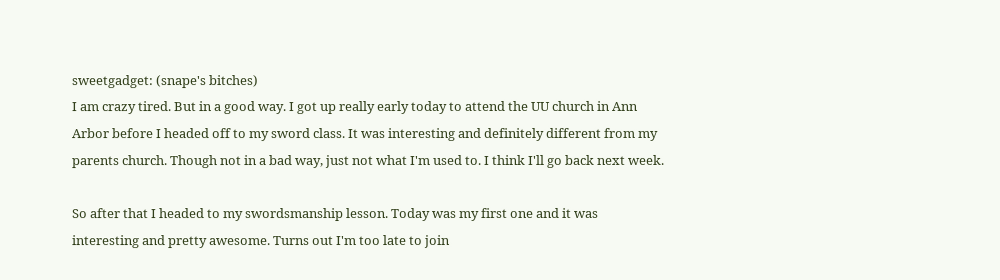sweetgadget: (snape's bitches)
I am crazy tired. But in a good way. I got up really early today to attend the UU church in Ann Arbor before I headed off to my sword class. It was interesting and definitely different from my parents church. Though not in a bad way, just not what I'm used to. I think I'll go back next week.

So after that I headed to my swordsmanship lesson. Today was my first one and it was interesting and pretty awesome. Turns out I'm too late to join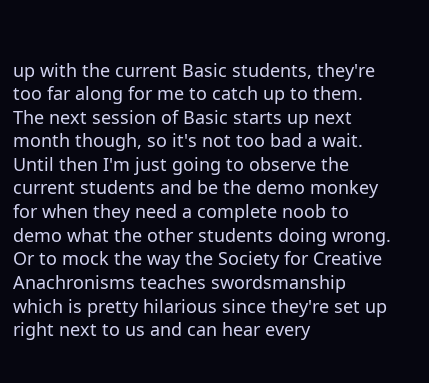up with the current Basic students, they're too far along for me to catch up to them. The next session of Basic starts up next month though, so it's not too bad a wait. Until then I'm just going to observe the current students and be the demo monkey for when they need a complete noob to demo what the other students doing wrong. Or to mock the way the Society for Creative Anachronisms teaches swordsmanship which is pretty hilarious since they're set up right next to us and can hear every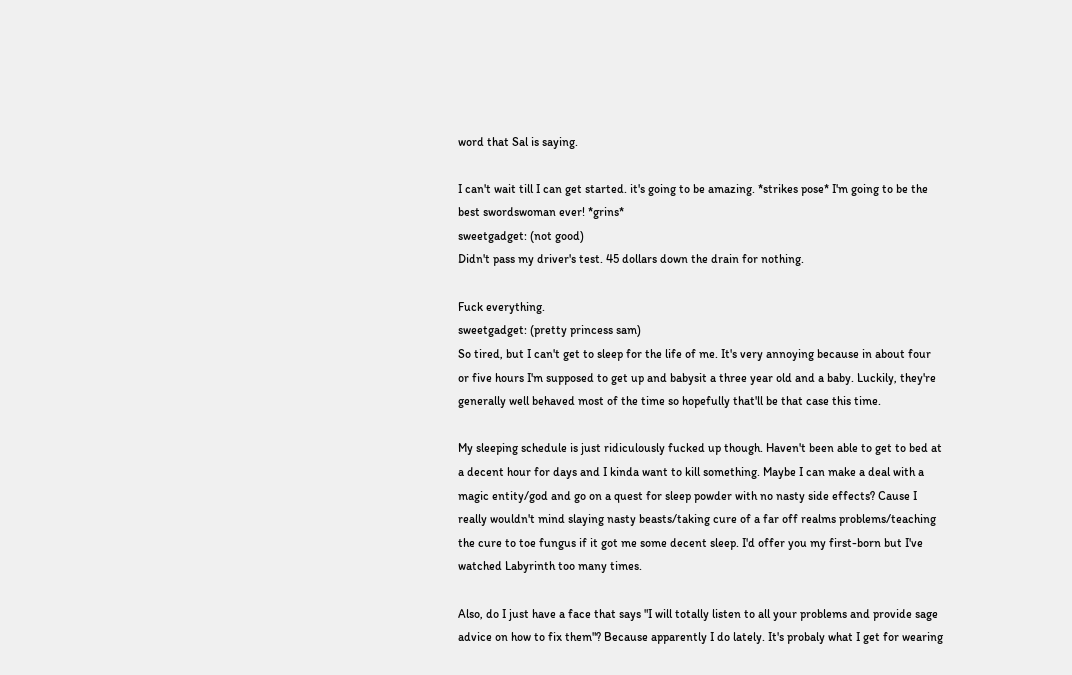word that Sal is saying.

I can't wait till I can get started. it's going to be amazing. *strikes pose* I'm going to be the best swordswoman ever! *grins*
sweetgadget: (not good)
Didn't pass my driver's test. 45 dollars down the drain for nothing.

Fuck everything.
sweetgadget: (pretty princess sam)
So tired, but I can't get to sleep for the life of me. It's very annoying because in about four or five hours I'm supposed to get up and babysit a three year old and a baby. Luckily, they're generally well behaved most of the time so hopefully that'll be that case this time.

My sleeping schedule is just ridiculously fucked up though. Haven't been able to get to bed at a decent hour for days and I kinda want to kill something. Maybe I can make a deal with a magic entity/god and go on a quest for sleep powder with no nasty side effects? Cause I really wouldn't mind slaying nasty beasts/taking cure of a far off realms problems/teaching the cure to toe fungus if it got me some decent sleep. I'd offer you my first-born but I've watched Labyrinth too many times.

Also, do I just have a face that says "I will totally listen to all your problems and provide sage advice on how to fix them"? Because apparently I do lately. It's probaly what I get for wearing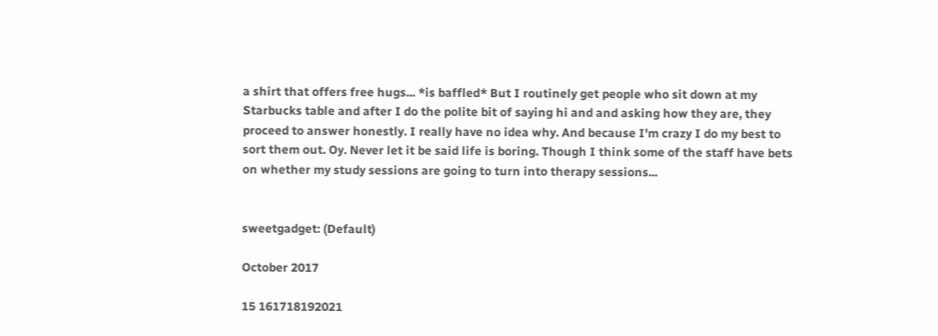a shirt that offers free hugs... *is baffled* But I routinely get people who sit down at my Starbucks table and after I do the polite bit of saying hi and and asking how they are, they proceed to answer honestly. I really have no idea why. And because I'm crazy I do my best to sort them out. Oy. Never let it be said life is boring. Though I think some of the staff have bets on whether my study sessions are going to turn into therapy sessions...


sweetgadget: (Default)

October 2017

15 161718192021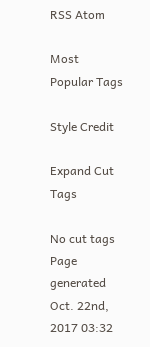RSS Atom

Most Popular Tags

Style Credit

Expand Cut Tags

No cut tags
Page generated Oct. 22nd, 2017 03:32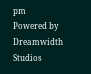pm
Powered by Dreamwidth Studios